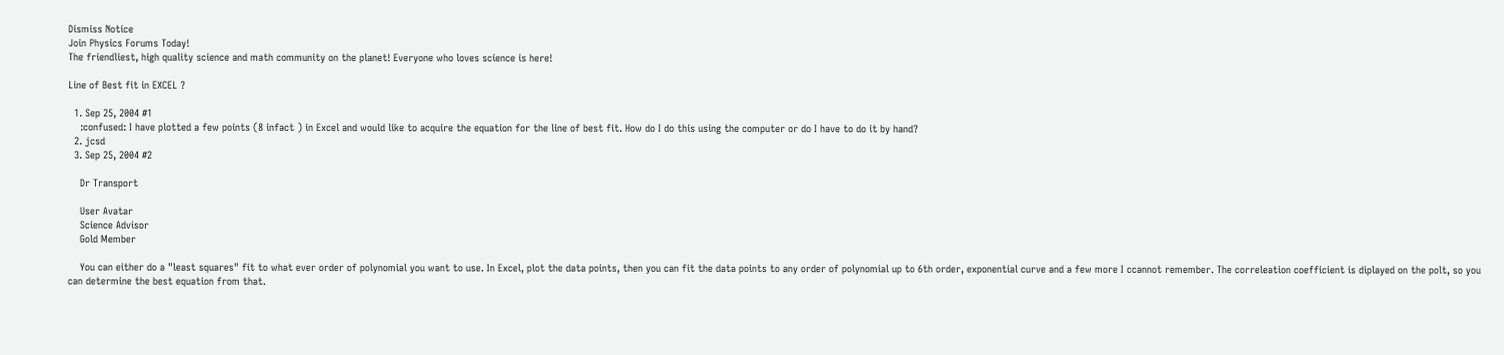Dismiss Notice
Join Physics Forums Today!
The friendliest, high quality science and math community on the planet! Everyone who loves science is here!

Line of Best fit in EXCEL ?

  1. Sep 25, 2004 #1
    :confused: I have plotted a few points (8 infact ) in Excel and would like to acquire the equation for the line of best fit. How do I do this using the computer or do I have to do it by hand?
  2. jcsd
  3. Sep 25, 2004 #2

    Dr Transport

    User Avatar
    Science Advisor
    Gold Member

    You can either do a "least squares" fit to what ever order of polynomial you want to use. In Excel, plot the data points, then you can fit the data points to any order of polynomial up to 6th order, exponential curve and a few more I ccannot remember. The correleation coefficient is diplayed on the polt, so you can determine the best equation from that.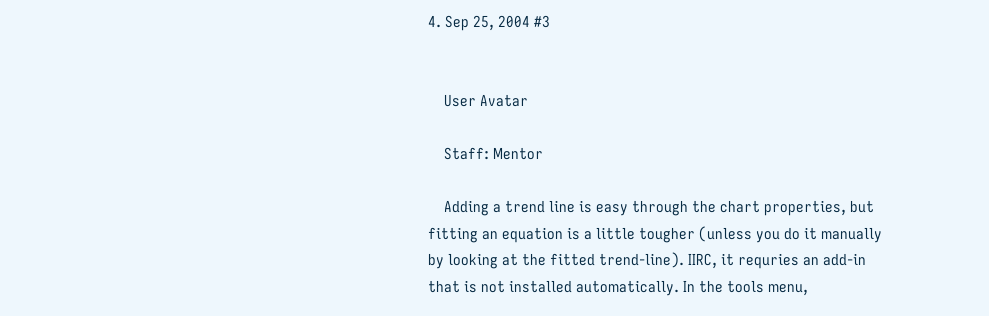4. Sep 25, 2004 #3


    User Avatar

    Staff: Mentor

    Adding a trend line is easy through the chart properties, but fitting an equation is a little tougher (unless you do it manually by looking at the fitted trend-line). IIRC, it requries an add-in that is not installed automatically. In the tools menu,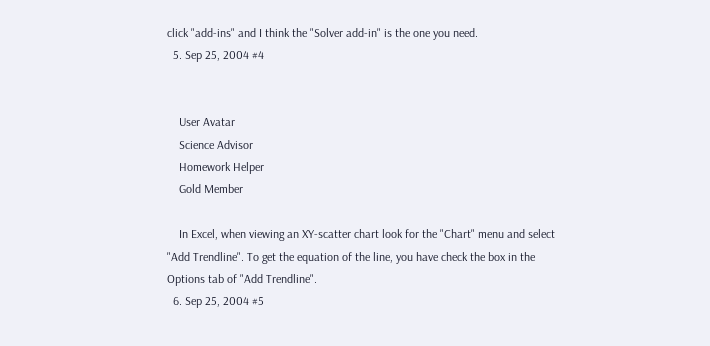click "add-ins" and I think the "Solver add-in" is the one you need.
  5. Sep 25, 2004 #4


    User Avatar
    Science Advisor
    Homework Helper
    Gold Member

    In Excel, when viewing an XY-scatter chart look for the "Chart" menu and select "Add Trendline". To get the equation of the line, you have check the box in the Options tab of "Add Trendline".
  6. Sep 25, 2004 #5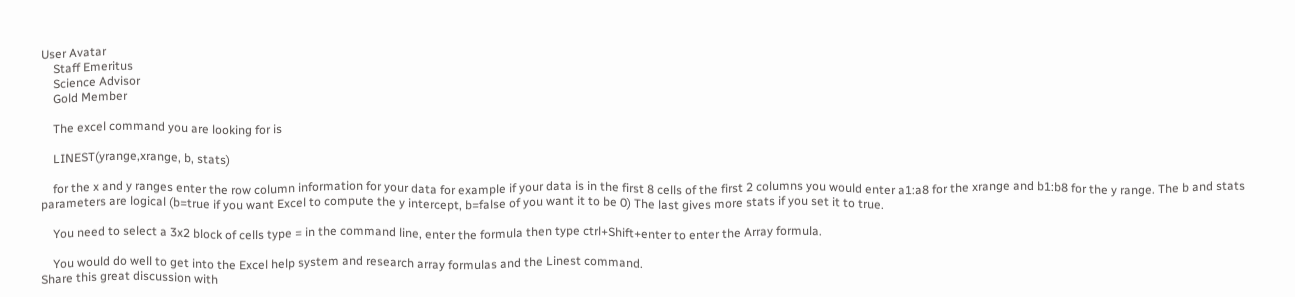User Avatar
    Staff Emeritus
    Science Advisor
    Gold Member

    The excel command you are looking for is

    LINEST(yrange,xrange, b, stats)

    for the x and y ranges enter the row column information for your data for example if your data is in the first 8 cells of the first 2 columns you would enter a1:a8 for the xrange and b1:b8 for the y range. The b and stats parameters are logical (b=true if you want Excel to compute the y intercept, b=false of you want it to be 0) The last gives more stats if you set it to true.

    You need to select a 3x2 block of cells type = in the command line, enter the formula then type ctrl+Shift+enter to enter the Array formula.

    You would do well to get into the Excel help system and research array formulas and the Linest command.
Share this great discussion with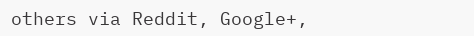others via Reddit, Google+,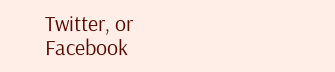Twitter, or Facebook